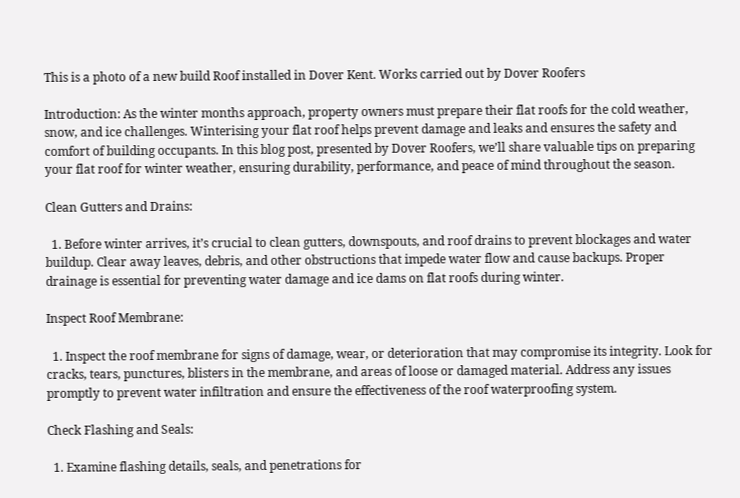This is a photo of a new build Roof installed in Dover Kent. Works carried out by Dover Roofers

Introduction: As the winter months approach, property owners must prepare their flat roofs for the cold weather, snow, and ice challenges. Winterising your flat roof helps prevent damage and leaks and ensures the safety and comfort of building occupants. In this blog post, presented by Dover Roofers, we’ll share valuable tips on preparing your flat roof for winter weather, ensuring durability, performance, and peace of mind throughout the season.

Clean Gutters and Drains:

  1. Before winter arrives, it’s crucial to clean gutters, downspouts, and roof drains to prevent blockages and water buildup. Clear away leaves, debris, and other obstructions that impede water flow and cause backups. Proper drainage is essential for preventing water damage and ice dams on flat roofs during winter.

Inspect Roof Membrane:

  1. Inspect the roof membrane for signs of damage, wear, or deterioration that may compromise its integrity. Look for cracks, tears, punctures, blisters in the membrane, and areas of loose or damaged material. Address any issues promptly to prevent water infiltration and ensure the effectiveness of the roof waterproofing system.

Check Flashing and Seals:

  1. Examine flashing details, seals, and penetrations for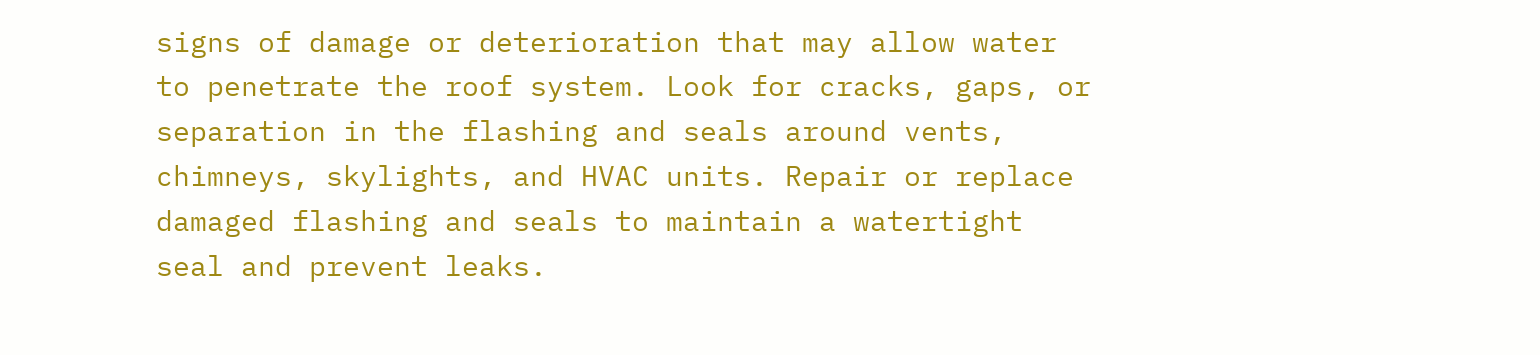signs of damage or deterioration that may allow water to penetrate the roof system. Look for cracks, gaps, or separation in the flashing and seals around vents, chimneys, skylights, and HVAC units. Repair or replace damaged flashing and seals to maintain a watertight seal and prevent leaks.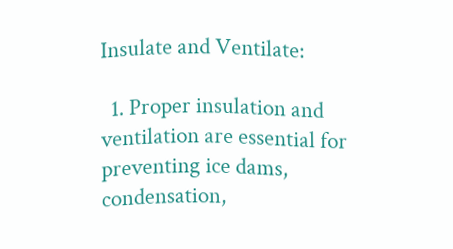Insulate and Ventilate:

  1. Proper insulation and ventilation are essential for preventing ice dams, condensation,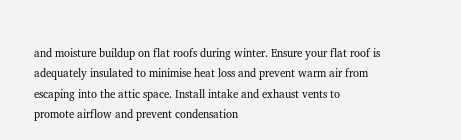and moisture buildup on flat roofs during winter. Ensure your flat roof is adequately insulated to minimise heat loss and prevent warm air from escaping into the attic space. Install intake and exhaust vents to promote airflow and prevent condensation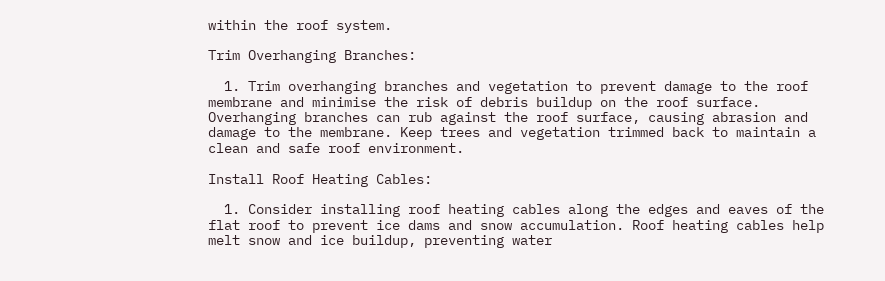within the roof system.

Trim Overhanging Branches:

  1. Trim overhanging branches and vegetation to prevent damage to the roof membrane and minimise the risk of debris buildup on the roof surface. Overhanging branches can rub against the roof surface, causing abrasion and damage to the membrane. Keep trees and vegetation trimmed back to maintain a clean and safe roof environment.

Install Roof Heating Cables:

  1. Consider installing roof heating cables along the edges and eaves of the flat roof to prevent ice dams and snow accumulation. Roof heating cables help melt snow and ice buildup, preventing water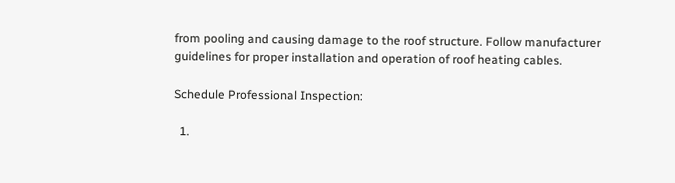from pooling and causing damage to the roof structure. Follow manufacturer guidelines for proper installation and operation of roof heating cables.

Schedule Professional Inspection:

  1.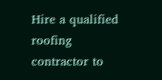Hire a qualified roofing contractor to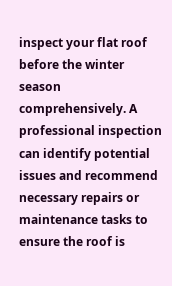inspect your flat roof before the winter season comprehensively. A professional inspection can identify potential issues and recommend necessary repairs or maintenance tasks to ensure the roof is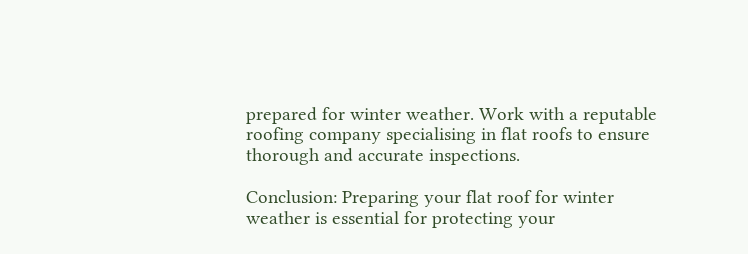prepared for winter weather. Work with a reputable roofing company specialising in flat roofs to ensure thorough and accurate inspections.

Conclusion: Preparing your flat roof for winter weather is essential for protecting your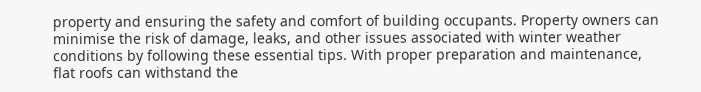property and ensuring the safety and comfort of building occupants. Property owners can minimise the risk of damage, leaks, and other issues associated with winter weather conditions by following these essential tips. With proper preparation and maintenance, flat roofs can withstand the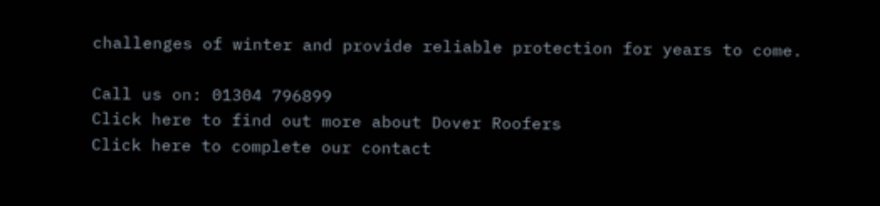challenges of winter and provide reliable protection for years to come.

Call us on: 01304 796899
Click here to find out more about Dover Roofers
Click here to complete our contact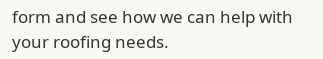form and see how we can help with your roofing needs.